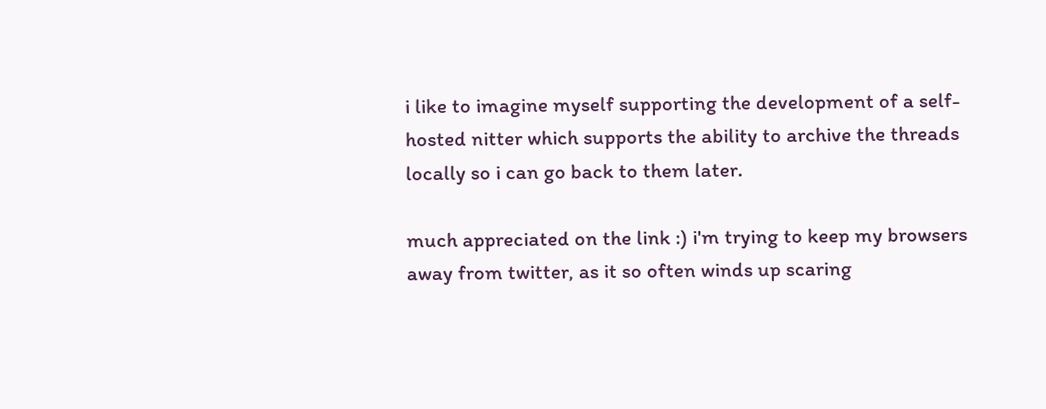i like to imagine myself supporting the development of a self-hosted nitter which supports the ability to archive the threads locally so i can go back to them later.

much appreciated on the link :) i'm trying to keep my browsers away from twitter, as it so often winds up scaring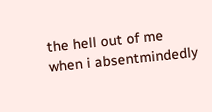the hell out of me when i absentmindedly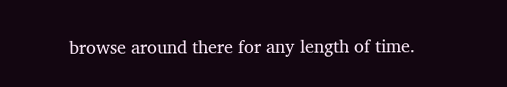browse around there for any length of time.